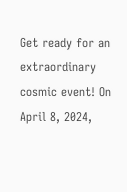Get ready for an extraordinary cosmic event! On April 8, 2024,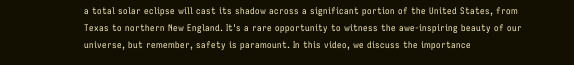a total solar eclipse will cast its shadow across a significant portion of the United States, from Texas to northern New England. It's a rare opportunity to witness the awe-inspiring beauty of our universe, but remember, safety is paramount. In this video, we discuss the importance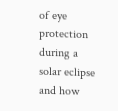of eye protection during a solar eclipse and how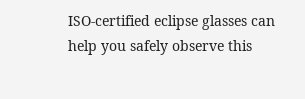ISO-certified eclipse glasses can help you safely observe this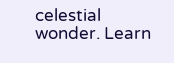celestial wonder. Learn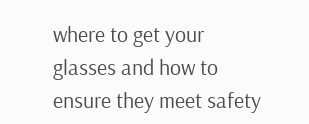where to get your glasses and how to ensure they meet safety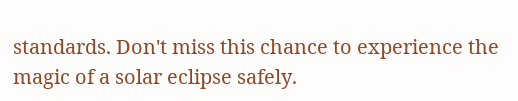standards. Don't miss this chance to experience the magic of a solar eclipse safely.